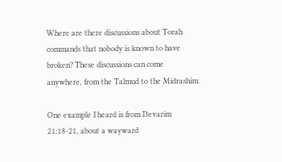Where are there discussions about Torah commands that nobody is known to have broken? These discussions can come anywhere, from the Talmud to the Midrashim.

One example I heard is from Devarim 21:18-21, about a wayward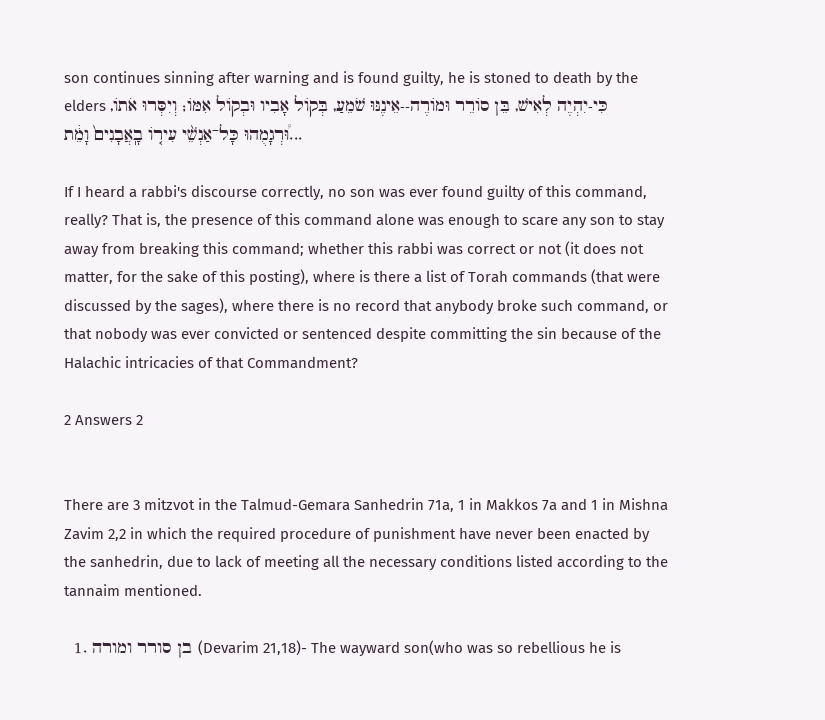son continues sinning after warning and is found guilty, he is stoned to death by the elders כִּי-יִהְיֶה לְאִישׁ, בֵּן סוֹרֵר וּמוֹרֶה--אֵינֶנּוּ שֹׁמֵעַ, בְּקוֹל אָבִיו וּבְקוֹל אִמּוֹ; וְיִסְּרוּ אֹתוֹ, ...וּ֠רְגָמֻהוּ כָּל־אַנְשֵׁ֨י עִיר֤וֹ בָֽאֲבָנִים֙ וָמֵ֔ת

If I heard a rabbi's discourse correctly, no son was ever found guilty of this command, really? That is, the presence of this command alone was enough to scare any son to stay away from breaking this command; whether this rabbi was correct or not (it does not matter, for the sake of this posting), where is there a list of Torah commands (that were discussed by the sages), where there is no record that anybody broke such command, or that nobody was ever convicted or sentenced despite committing the sin because of the Halachic intricacies of that Commandment?

2 Answers 2


There are 3 mitzvot in the Talmud-Gemara Sanhedrin 71a, 1 in Makkos 7a and 1 in Mishna Zavim 2,2 in which the required procedure of punishment have never been enacted by the sanhedrin, due to lack of meeting all the necessary conditions listed according to the tannaim mentioned.

  1. בן סורר ומורה (Devarim 21,18)- The wayward son(who was so rebellious he is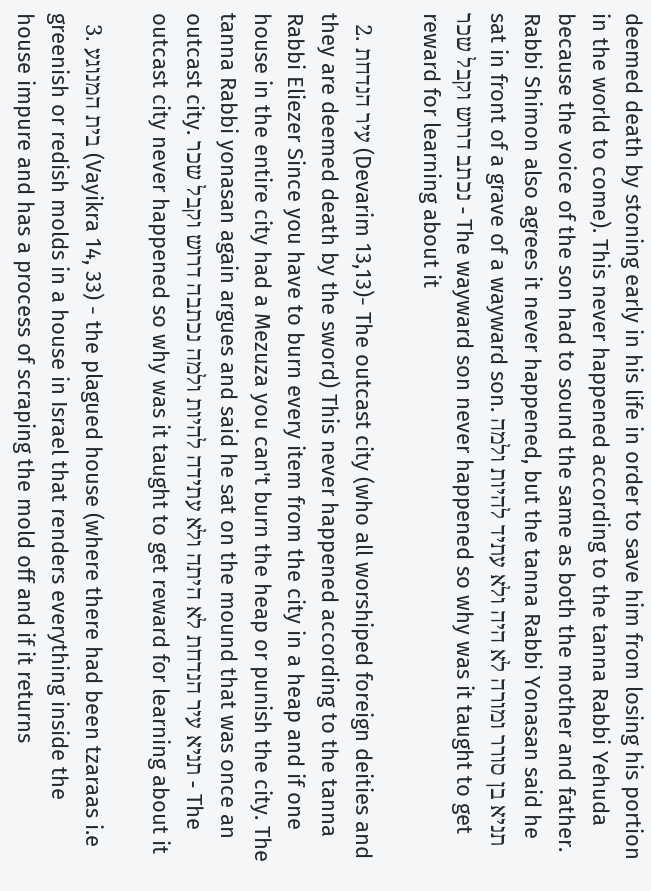deemed death by stoning early in his life in order to save him from losing his portion in the world to come). This never happened according to the tanna Rabbi Yehuda because the voice of the son had to sound the same as both the mother and father. Rabbi Shimon also agrees it never happened, but the tanna Rabbi Yonasan said he sat in front of a grave of a wayward son. תניא בן סורר ומורה לא היה ולא עתיד להיות ולמה נכתב דרוש וקבל שכר - The wayward son never happened so why was it taught to get reward for learning about it

  2. עיר הנדחת (Devarim 13,13)- The outcast city (who all worshiped foreign deities and they are deemed death by the sword) This never happened according to the tanna Rabbi Eliezer Since you have to burn every item from the city in a heap and if one house in the entire city had a Mezuza you can't burn the heap or punish the city. The tanna Rabbi yonasan again argues and said he sat on the mound that was once an outcast city. תניא עיר הנדחת לא היתה ולא עתידה להיות ולמה נכתבה דרוש וקבל שכר - The outcast city never happened so why was it taught to get reward for learning about it

  3. בית המנוגע (Vayikra 14, 33) - the plagued house (where there had been tzaraas i.e greenish or redish molds in a house in Israel that renders everything inside the house impure and has a process of scraping the mold off and if it returns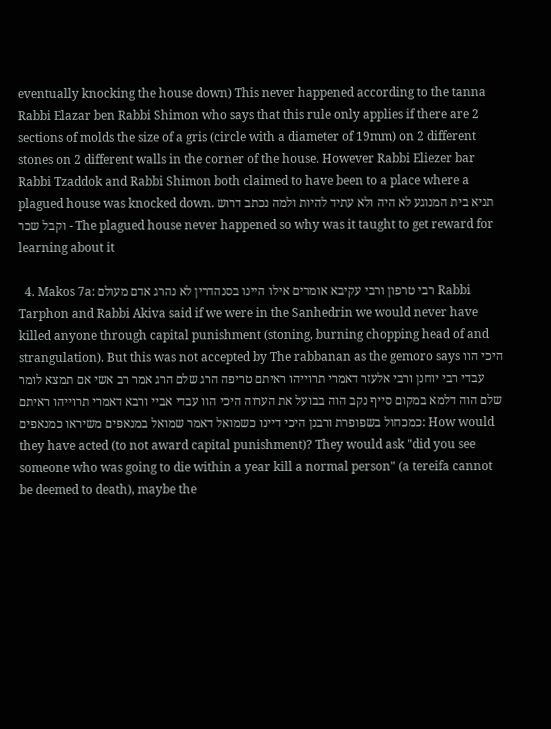eventually knocking the house down) This never happened according to the tanna Rabbi Elazar ben Rabbi Shimon who says that this rule only applies if there are 2 sections of molds the size of a gris (circle with a diameter of 19mm) on 2 different stones on 2 different walls in the corner of the house. However Rabbi Eliezer bar Rabbi Tzaddok and Rabbi Shimon both claimed to have been to a place where a plagued house was knocked down. תניא בית המנוגע לא היה ולא עתיד להיות ולמה נכתב דרוש וקבל שכר - The plagued house never happened so why was it taught to get reward for learning about it

  4. Makos 7a: רבי טרפון ורבי עקיבא אומרים אילו היינו בסנהדרין לא נהרג אדם מעולם Rabbi Tarphon and Rabbi Akiva said if we were in the Sanhedrin we would never have killed anyone through capital punishment (stoning, burning chopping head of and strangulation). But this was not accepted by The rabbanan as the gemoro says היכי הוו עבדי רבי יוחנן ורבי אלעזר דאמרי תרוייהו ראיתם טריפה הרג שלם הרג אמר רב אשי אם תמצא לומר שלם הוה דלמא במקום סייף נקב הוה בבועל את הערוה היכי הוו עבדי אביי ורבא דאמרי תרוייהו ראיתם כמכחול בשפופרת ורבנן היכי דיינו כשמואל דאמר שמואל במנאפים משיראו כמנאפים: How would they have acted (to not award capital punishment)? They would ask "did you see someone who was going to die within a year kill a normal person" (a tereifa cannot be deemed to death), maybe the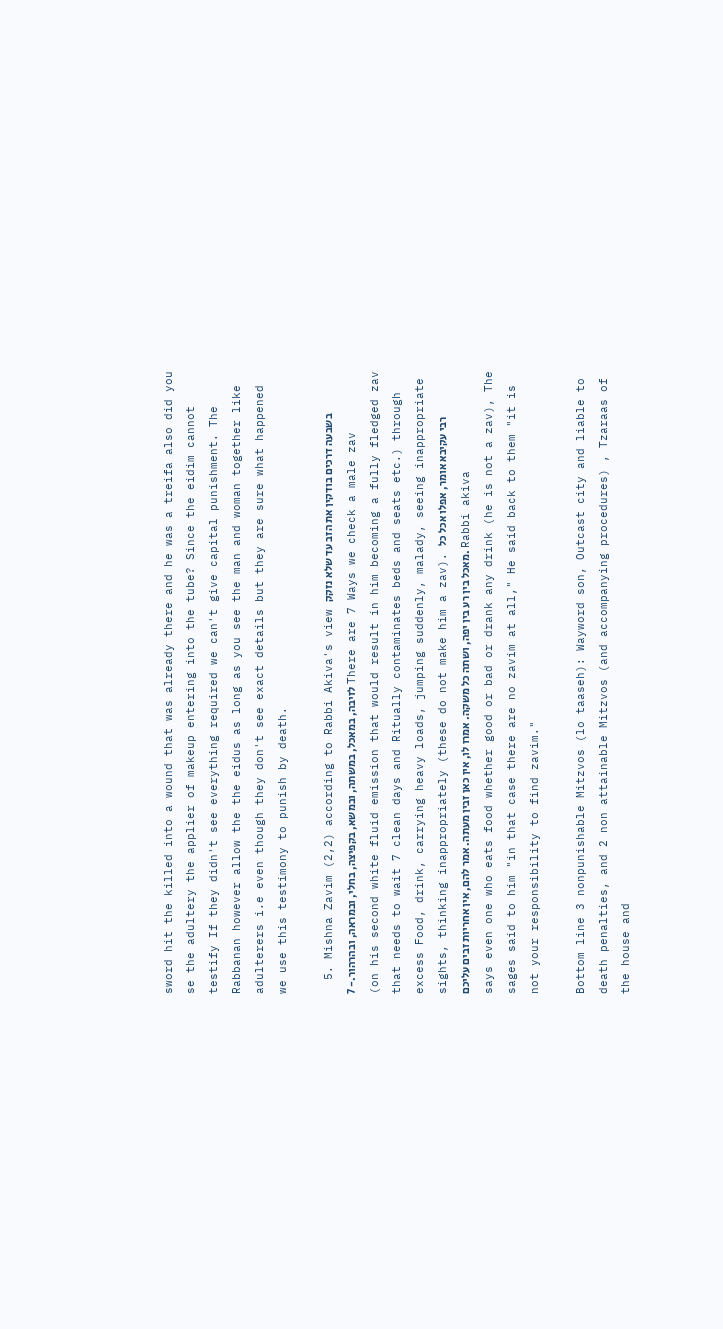sword hit the killed into a wound that was already there and he was a treifa also did you se the adultery the applier of makeup entering into the tube? Since the eidim cannot testify If they didn't see everything required we can't give capital punishment. The Rabbanan however allow the the eidus as long as you see the man and woman together like adulterers i.e even though they don't see exact details but they are sure what happened we use this testimony to punish by death.

  5. Mishna Zavim (2,2) according to Rabbi Akiva's view בשבעה דרכים בודקין את הזב עד שלא נזקק לזיבה, במאכל, במשתה, ובמשא, בקפיצה, בחלי, ובמראה, ובהרהור.- 7 There are 7 Ways we check a male zav (on his second white fluid emission that would result in him becoming a fully fledged zav that needs to wait 7 clean days and Ritually contaminates beds and seats etc.) through excess Food, drink, carrying heavy loads, jumping suddenly, malady, seeing inappropriate sights, thinking inappropriately (these do not make him a zav). רבי עקיבא אומר, אפלו אכל כל מאכל בין רע בין יפה, ושתה כל משקה. אמרו לו, אין כאן זבין מעתה. אמר להם, אין אחריות זבים עליכם. Rabbi akiva says even one who eats food whether good or bad or drank any drink (he is not a zav), The sages said to him "in that case there are no zavim at all," He said back to them "it is not your responsibility to find zavim."

Bottom line 3 nonpunishable Mitzvos (lo taaseh): Wayword son, Outcast city and liable to death penalties, and 2 non attainable Mitzvos (and accompanying procedures) , Tzaraas of the house and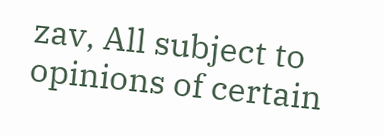zav, All subject to opinions of certain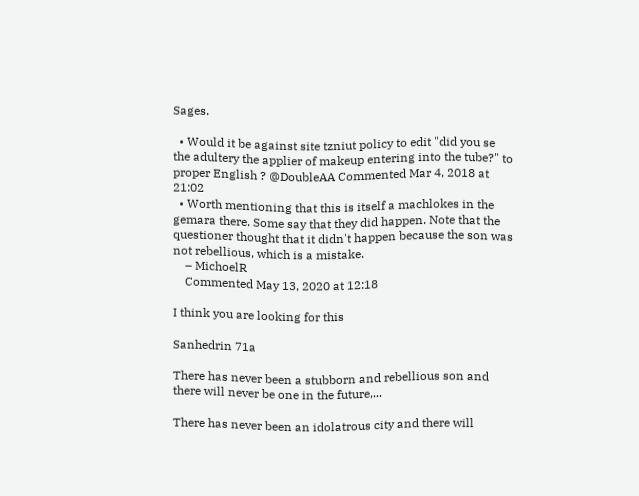Sages.

  • Would it be against site tzniut policy to edit "did you se the adultery the applier of makeup entering into the tube?" to proper English ? @DoubleAA Commented Mar 4, 2018 at 21:02
  • Worth mentioning that this is itself a machlokes in the gemara there. Some say that they did happen. Note that the questioner thought that it didn't happen because the son was not rebellious, which is a mistake.
    – MichoelR
    Commented May 13, 2020 at 12:18

I think you are looking for this

Sanhedrin 71a

There has never been a stubborn and rebellious son and there will never be one in the future,...

There has never been an idolatrous city and there will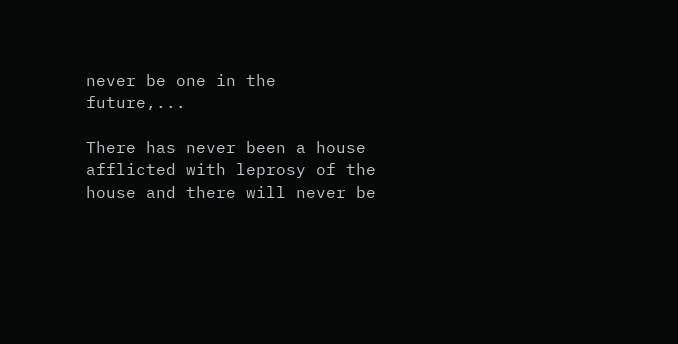never be one in the future,...

There has never been a house afflicted with leprosy of the house and there will never be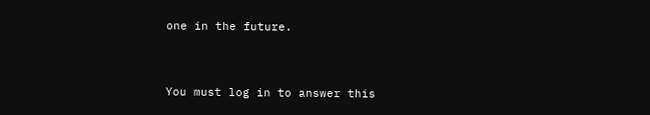one in the future.


You must log in to answer this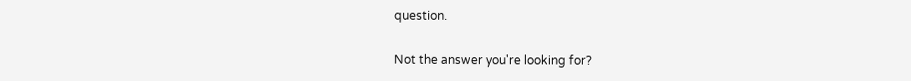question.

Not the answer you're looking for?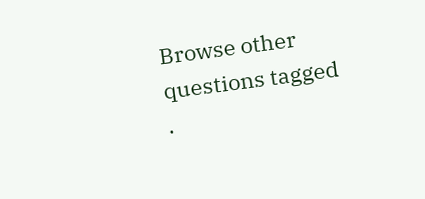Browse other questions tagged .